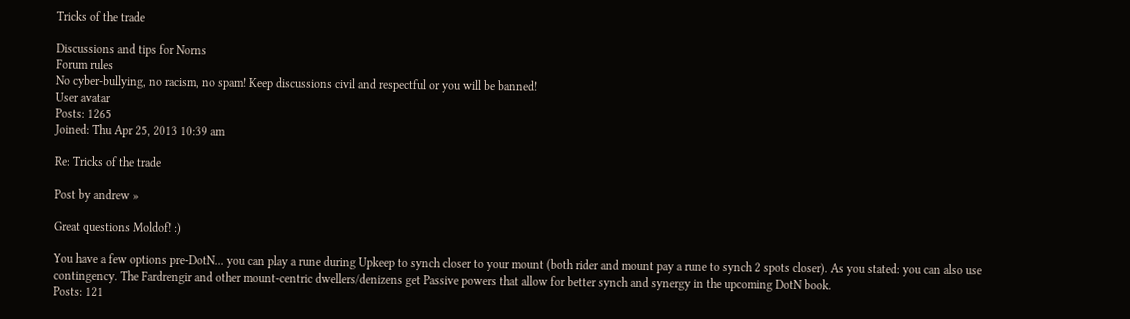Tricks of the trade

Discussions and tips for Norns
Forum rules
No cyber-bullying, no racism, no spam! Keep discussions civil and respectful or you will be banned!
User avatar
Posts: 1265
Joined: Thu Apr 25, 2013 10:39 am

Re: Tricks of the trade

Post by andrew »

Great questions Moldof! :)

You have a few options pre-DotN... you can play a rune during Upkeep to synch closer to your mount (both rider and mount pay a rune to synch 2 spots closer). As you stated: you can also use contingency. The Fardrengir and other mount-centric dwellers/denizens get Passive powers that allow for better synch and synergy in the upcoming DotN book.
Posts: 121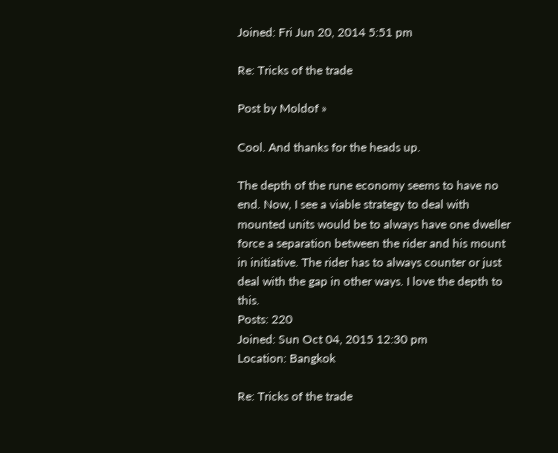Joined: Fri Jun 20, 2014 5:51 pm

Re: Tricks of the trade

Post by Moldof »

Cool. And thanks for the heads up.

The depth of the rune economy seems to have no end. Now, I see a viable strategy to deal with mounted units would be to always have one dweller force a separation between the rider and his mount in initiative. The rider has to always counter or just deal with the gap in other ways. I love the depth to this.
Posts: 220
Joined: Sun Oct 04, 2015 12:30 pm
Location: Bangkok

Re: Tricks of the trade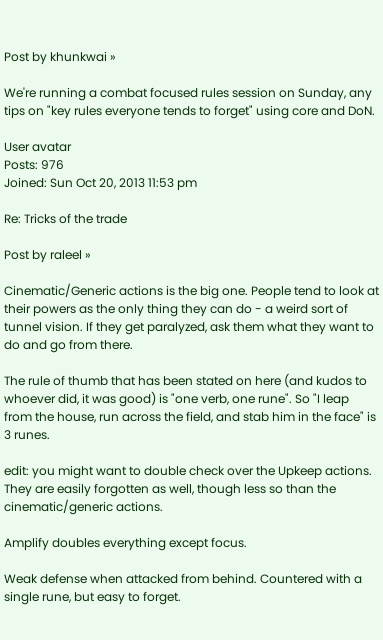Post by khunkwai »

We're running a combat focused rules session on Sunday, any tips on "key rules everyone tends to forget" using core and DoN.

User avatar
Posts: 976
Joined: Sun Oct 20, 2013 11:53 pm

Re: Tricks of the trade

Post by raleel »

Cinematic/Generic actions is the big one. People tend to look at their powers as the only thing they can do - a weird sort of tunnel vision. If they get paralyzed, ask them what they want to do and go from there.

The rule of thumb that has been stated on here (and kudos to whoever did, it was good) is "one verb, one rune". So "I leap from the house, run across the field, and stab him in the face" is 3 runes.

edit: you might want to double check over the Upkeep actions. They are easily forgotten as well, though less so than the cinematic/generic actions.

Amplify doubles everything except focus.

Weak defense when attacked from behind. Countered with a single rune, but easy to forget.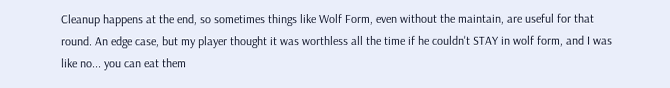Cleanup happens at the end, so sometimes things like Wolf Form, even without the maintain, are useful for that round. An edge case, but my player thought it was worthless all the time if he couldn't STAY in wolf form, and I was like no... you can eat them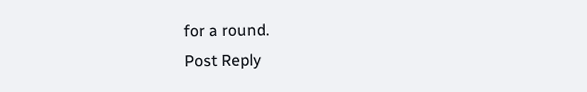for a round.
Post Reply